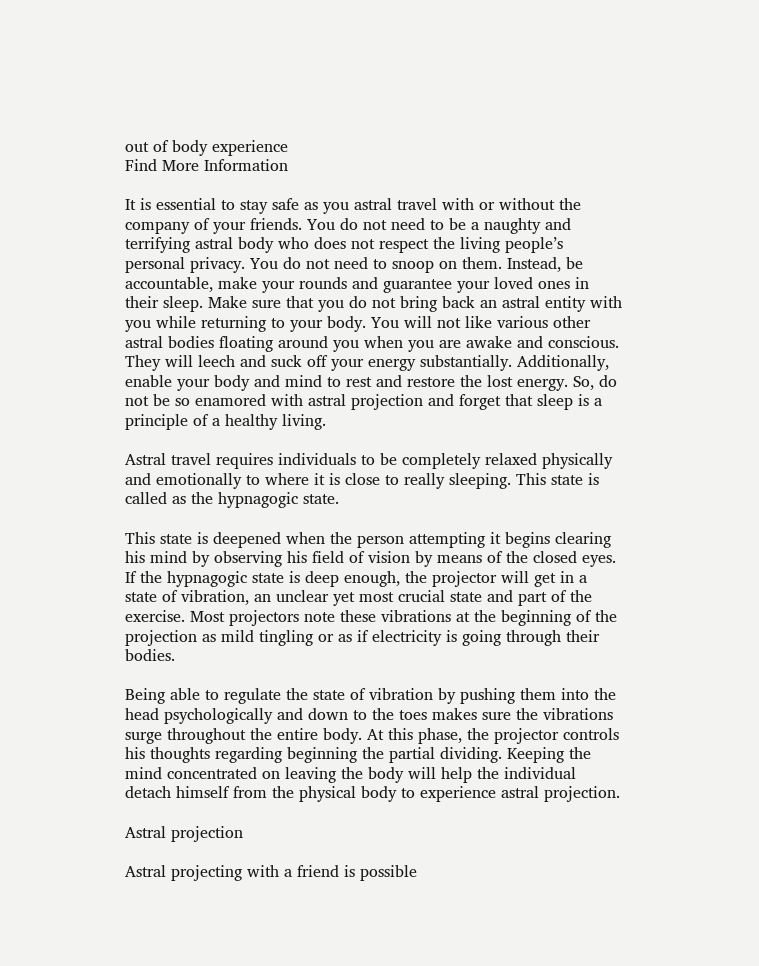out of body experience
Find More Information

It is essential to stay safe as you astral travel with or without the company of your friends. You do not need to be a naughty and terrifying astral body who does not respect the living people’s personal privacy. You do not need to snoop on them. Instead, be accountable, make your rounds and guarantee your loved ones in their sleep. Make sure that you do not bring back an astral entity with you while returning to your body. You will not like various other astral bodies floating around you when you are awake and conscious. They will leech and suck off your energy substantially. Additionally, enable your body and mind to rest and restore the lost energy. So, do not be so enamored with astral projection and forget that sleep is a principle of a healthy living.

Astral travel requires individuals to be completely relaxed physically and emotionally to where it is close to really sleeping. This state is called as the hypnagogic state.

This state is deepened when the person attempting it begins clearing his mind by observing his field of vision by means of the closed eyes. If the hypnagogic state is deep enough, the projector will get in a state of vibration, an unclear yet most crucial state and part of the exercise. Most projectors note these vibrations at the beginning of the projection as mild tingling or as if electricity is going through their bodies.

Being able to regulate the state of vibration by pushing them into the head psychologically and down to the toes makes sure the vibrations surge throughout the entire body. At this phase, the projector controls his thoughts regarding beginning the partial dividing. Keeping the mind concentrated on leaving the body will help the individual detach himself from the physical body to experience astral projection.

Astral projection

Astral projecting with a friend is possible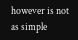however is not as simple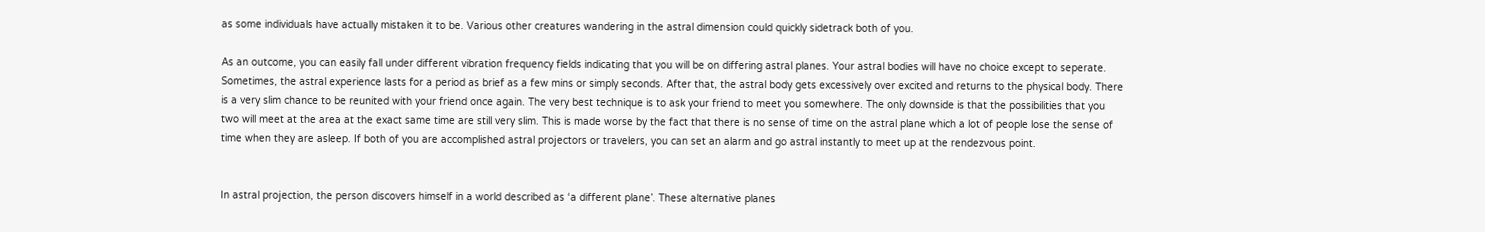as some individuals have actually mistaken it to be. Various other creatures wandering in the astral dimension could quickly sidetrack both of you.

As an outcome, you can easily fall under different vibration frequency fields indicating that you will be on differing astral planes. Your astral bodies will have no choice except to seperate. Sometimes, the astral experience lasts for a period as brief as a few mins or simply seconds. After that, the astral body gets excessively over excited and returns to the physical body. There is a very slim chance to be reunited with your friend once again. The very best technique is to ask your friend to meet you somewhere. The only downside is that the possibilities that you two will meet at the area at the exact same time are still very slim. This is made worse by the fact that there is no sense of time on the astral plane which a lot of people lose the sense of time when they are asleep. If both of you are accomplished astral projectors or travelers, you can set an alarm and go astral instantly to meet up at the rendezvous point.


In astral projection, the person discovers himself in a world described as ‘a different plane’. These alternative planes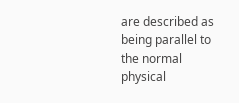are described as being parallel to the normal physical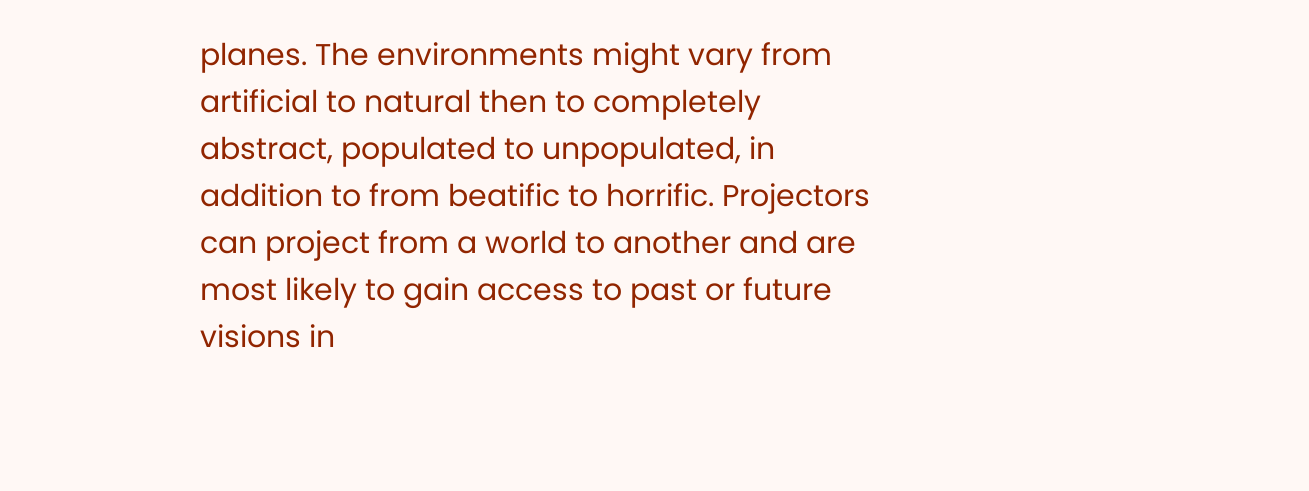planes. The environments might vary from artificial to natural then to completely abstract, populated to unpopulated, in addition to from beatific to horrific. Projectors can project from a world to another and are most likely to gain access to past or future visions in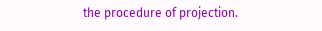the procedure of projection.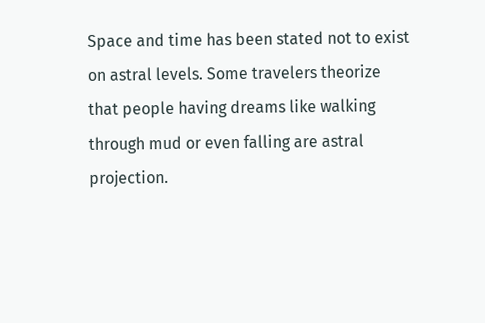Space and time has been stated not to exist on astral levels. Some travelers theorize that people having dreams like walking through mud or even falling are astral projection.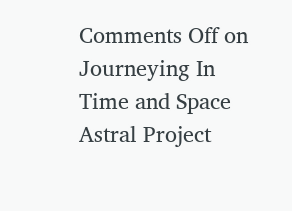Comments Off on Journeying In Time and Space Astral Project